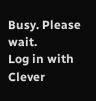Busy. Please wait.
Log in with Clever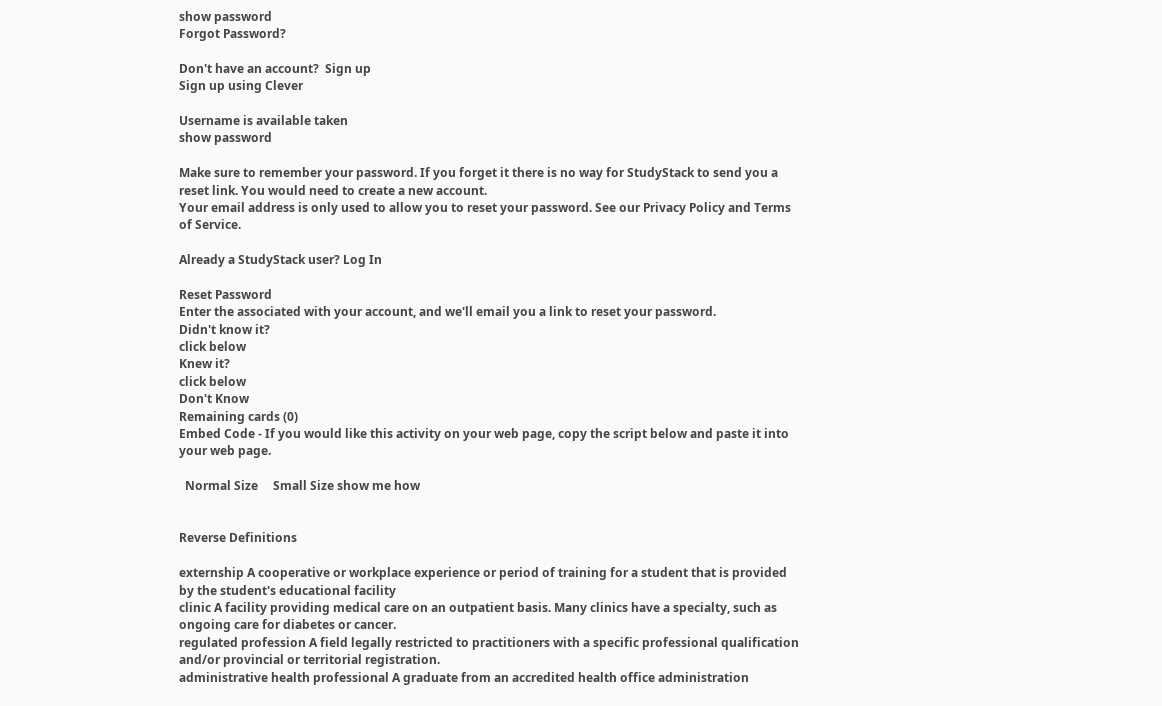show password
Forgot Password?

Don't have an account?  Sign up
Sign up using Clever

Username is available taken
show password

Make sure to remember your password. If you forget it there is no way for StudyStack to send you a reset link. You would need to create a new account.
Your email address is only used to allow you to reset your password. See our Privacy Policy and Terms of Service.

Already a StudyStack user? Log In

Reset Password
Enter the associated with your account, and we'll email you a link to reset your password.
Didn't know it?
click below
Knew it?
click below
Don't Know
Remaining cards (0)
Embed Code - If you would like this activity on your web page, copy the script below and paste it into your web page.

  Normal Size     Small Size show me how


Reverse Definitions

externship A cooperative or workplace experience or period of training for a student that is provided by the student's educational facility
clinic A facility providing medical care on an outpatient basis. Many clinics have a specialty, such as ongoing care for diabetes or cancer.
regulated profession A field legally restricted to practitioners with a specific professional qualification and/or provincial or territorial registration.
administrative health professional A graduate from an accredited health office administration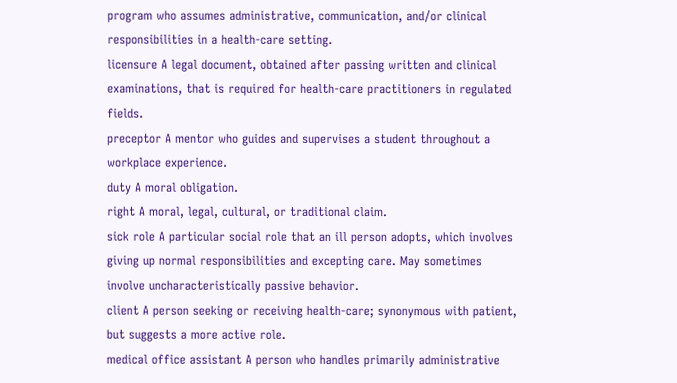program who assumes administrative, communication, and/or clinical responsibilities in a health-care setting.
licensure A legal document, obtained after passing written and clinical examinations, that is required for health-care practitioners in regulated fields.
preceptor A mentor who guides and supervises a student throughout a workplace experience.
duty A moral obligation.
right A moral, legal, cultural, or traditional claim.
sick role A particular social role that an ill person adopts, which involves giving up normal responsibilities and excepting care. May sometimes involve uncharacteristically passive behavior.
client A person seeking or receiving health-care; synonymous with patient, but suggests a more active role.
medical office assistant A person who handles primarily administrative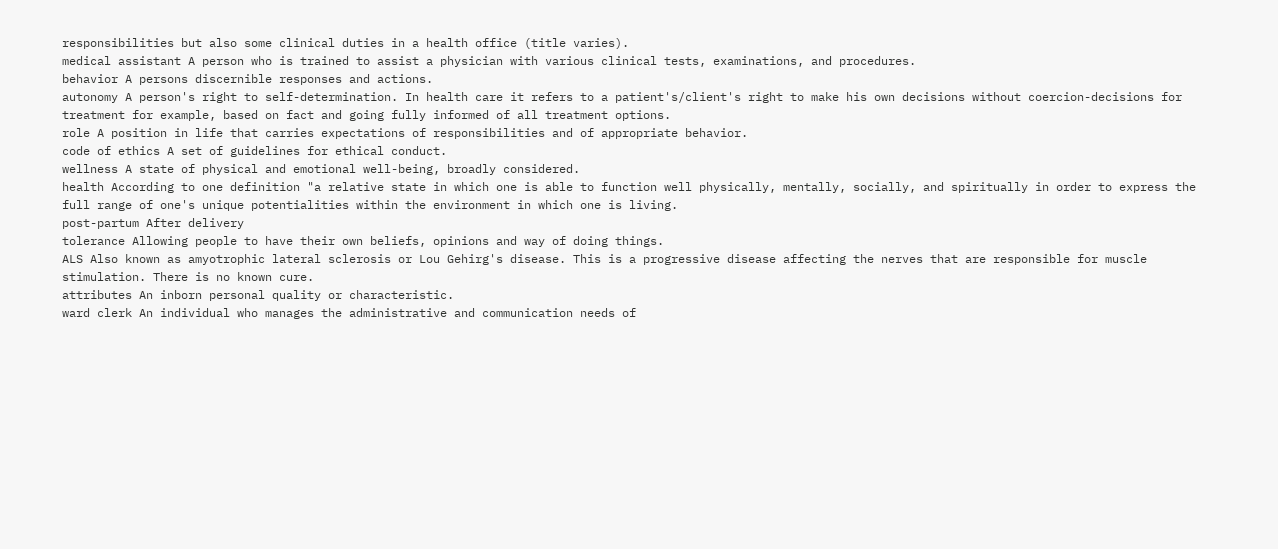responsibilities but also some clinical duties in a health office (title varies).
medical assistant A person who is trained to assist a physician with various clinical tests, examinations, and procedures.
behavior A persons discernible responses and actions.
autonomy A person's right to self-determination. In health care it refers to a patient's/client's right to make his own decisions without coercion-decisions for treatment for example, based on fact and going fully informed of all treatment options.
role A position in life that carries expectations of responsibilities and of appropriate behavior.
code of ethics A set of guidelines for ethical conduct.
wellness A state of physical and emotional well-being, broadly considered.
health According to one definition "a relative state in which one is able to function well physically, mentally, socially, and spiritually in order to express the full range of one's unique potentialities within the environment in which one is living.
post-partum After delivery
tolerance Allowing people to have their own beliefs, opinions and way of doing things.
ALS Also known as amyotrophic lateral sclerosis or Lou Gehirg's disease. This is a progressive disease affecting the nerves that are responsible for muscle stimulation. There is no known cure.
attributes An inborn personal quality or characteristic.
ward clerk An individual who manages the administrative and communication needs of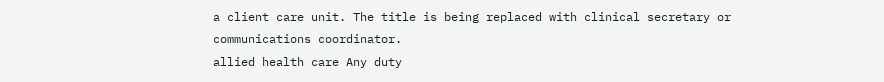a client care unit. The title is being replaced with clinical secretary or communications coordinator.
allied health care Any duty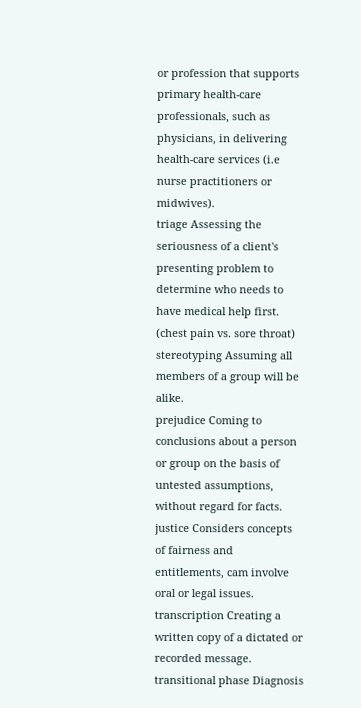or profession that supports primary health-care professionals, such as physicians, in delivering health-care services (i.e nurse practitioners or midwives).
triage Assessing the seriousness of a client's presenting problem to determine who needs to have medical help first. (chest pain vs. sore throat)
stereotyping Assuming all members of a group will be alike.
prejudice Coming to conclusions about a person or group on the basis of untested assumptions, without regard for facts.
justice Considers concepts of fairness and entitlements, cam involve oral or legal issues.
transcription Creating a written copy of a dictated or recorded message.
transitional phase Diagnosis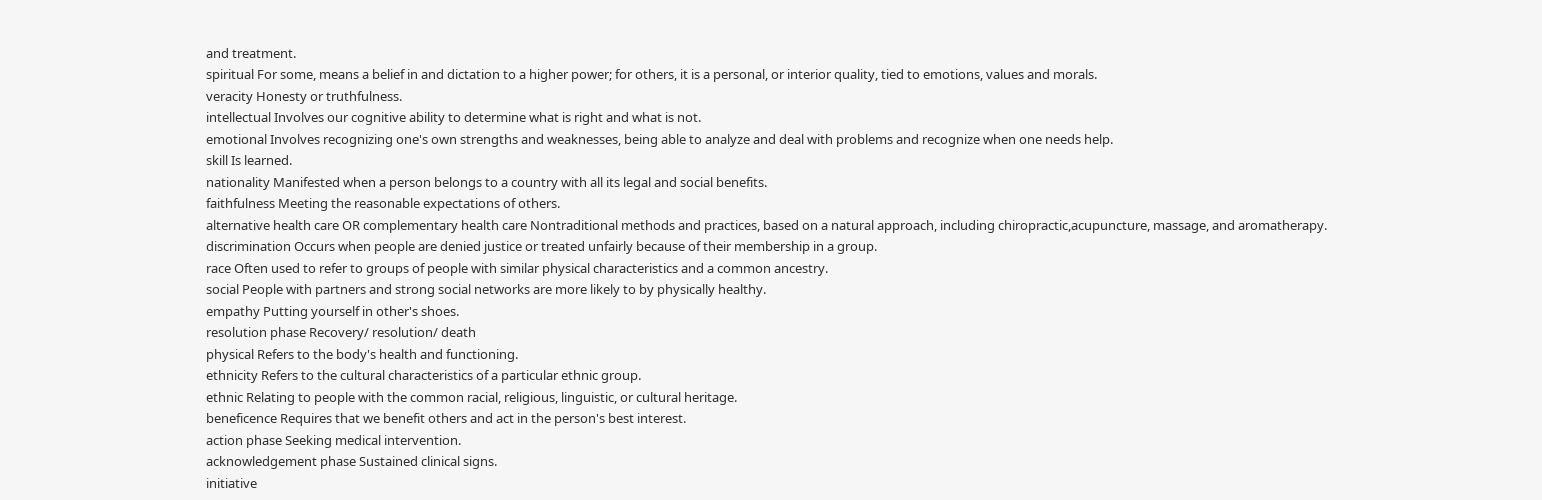and treatment.
spiritual For some, means a belief in and dictation to a higher power; for others, it is a personal, or interior quality, tied to emotions, values and morals.
veracity Honesty or truthfulness.
intellectual Involves our cognitive ability to determine what is right and what is not.
emotional Involves recognizing one's own strengths and weaknesses, being able to analyze and deal with problems and recognize when one needs help.
skill Is learned.
nationality Manifested when a person belongs to a country with all its legal and social benefits.
faithfulness Meeting the reasonable expectations of others.
alternative health care OR complementary health care Nontraditional methods and practices, based on a natural approach, including chiropractic,acupuncture, massage, and aromatherapy.
discrimination Occurs when people are denied justice or treated unfairly because of their membership in a group.
race Often used to refer to groups of people with similar physical characteristics and a common ancestry.
social People with partners and strong social networks are more likely to by physically healthy.
empathy Putting yourself in other's shoes.
resolution phase Recovery/ resolution/ death
physical Refers to the body's health and functioning.
ethnicity Refers to the cultural characteristics of a particular ethnic group.
ethnic Relating to people with the common racial, religious, linguistic, or cultural heritage.
beneficence Requires that we benefit others and act in the person's best interest.
action phase Seeking medical intervention.
acknowledgement phase Sustained clinical signs.
initiative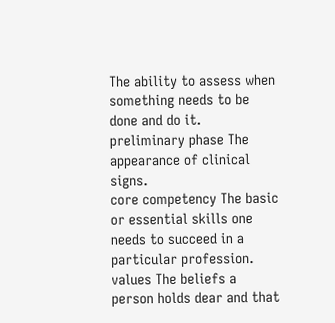The ability to assess when something needs to be done and do it.
preliminary phase The appearance of clinical signs.
core competency The basic or essential skills one needs to succeed in a particular profession.
values The beliefs a person holds dear and that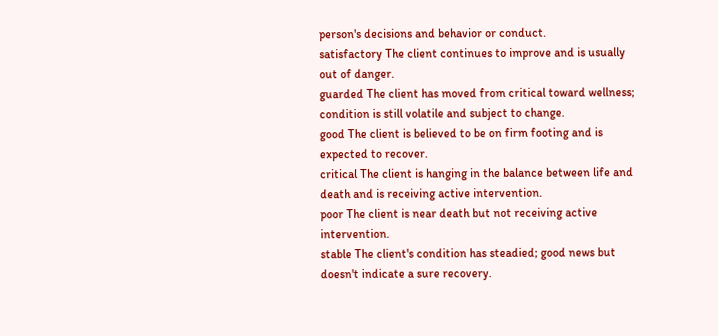person's decisions and behavior or conduct.
satisfactory The client continues to improve and is usually out of danger.
guarded The client has moved from critical toward wellness; condition is still volatile and subject to change.
good The client is believed to be on firm footing and is expected to recover.
critical The client is hanging in the balance between life and death and is receiving active intervention.
poor The client is near death but not receiving active intervention.
stable The client's condition has steadied; good news but doesn't indicate a sure recovery.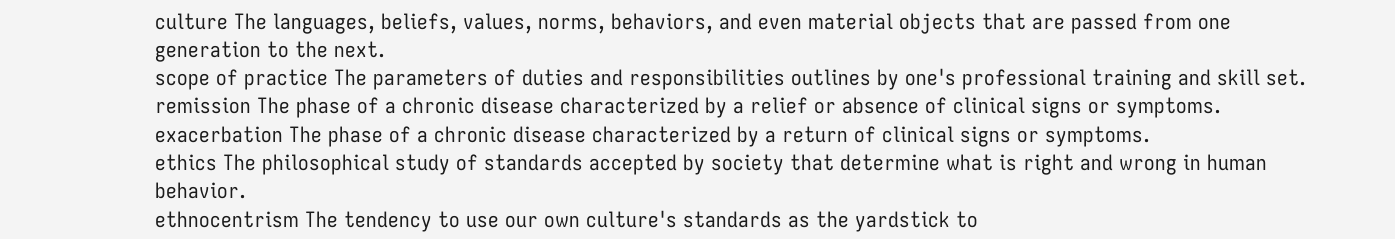culture The languages, beliefs, values, norms, behaviors, and even material objects that are passed from one generation to the next.
scope of practice The parameters of duties and responsibilities outlines by one's professional training and skill set.
remission The phase of a chronic disease characterized by a relief or absence of clinical signs or symptoms.
exacerbation The phase of a chronic disease characterized by a return of clinical signs or symptoms.
ethics The philosophical study of standards accepted by society that determine what is right and wrong in human behavior.
ethnocentrism The tendency to use our own culture's standards as the yardstick to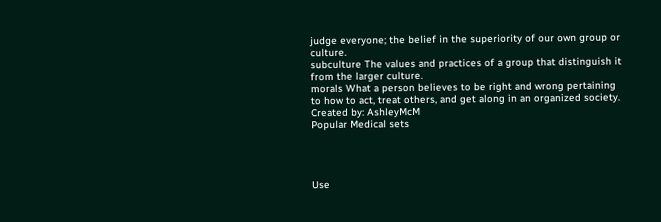judge everyone; the belief in the superiority of our own group or culture.
subculture The values and practices of a group that distinguish it from the larger culture.
morals What a person believes to be right and wrong pertaining to how to act, treat others, and get along in an organized society.
Created by: AshleyMcM
Popular Medical sets




Use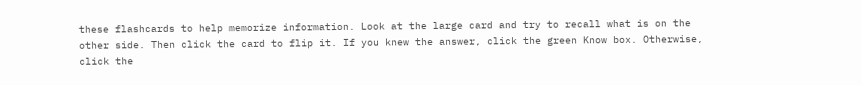these flashcards to help memorize information. Look at the large card and try to recall what is on the other side. Then click the card to flip it. If you knew the answer, click the green Know box. Otherwise, click the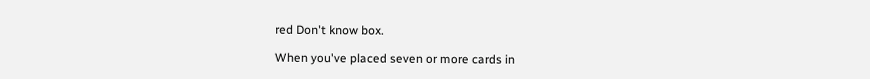red Don't know box.

When you've placed seven or more cards in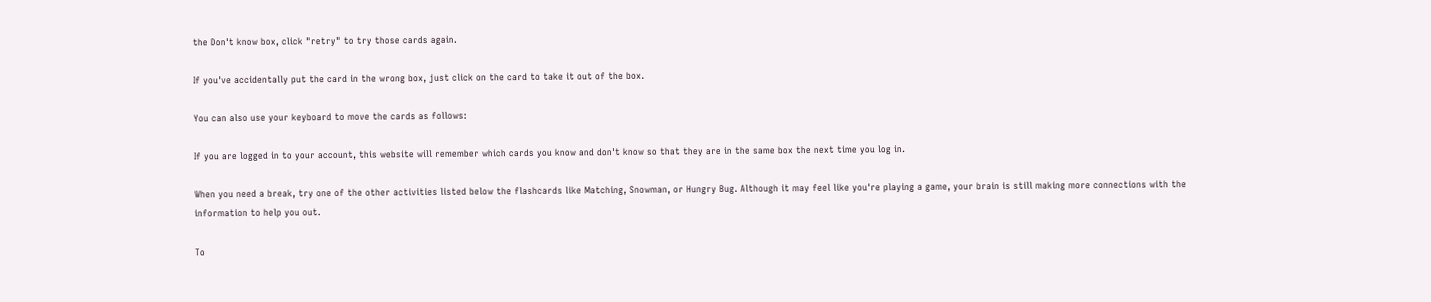the Don't know box, click "retry" to try those cards again.

If you've accidentally put the card in the wrong box, just click on the card to take it out of the box.

You can also use your keyboard to move the cards as follows:

If you are logged in to your account, this website will remember which cards you know and don't know so that they are in the same box the next time you log in.

When you need a break, try one of the other activities listed below the flashcards like Matching, Snowman, or Hungry Bug. Although it may feel like you're playing a game, your brain is still making more connections with the information to help you out.

To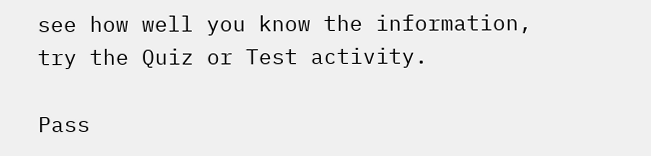see how well you know the information, try the Quiz or Test activity.

Pass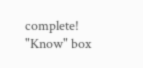complete!
"Know" box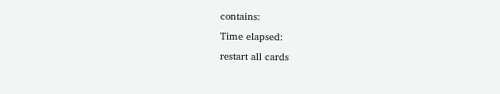contains:
Time elapsed:
restart all cards